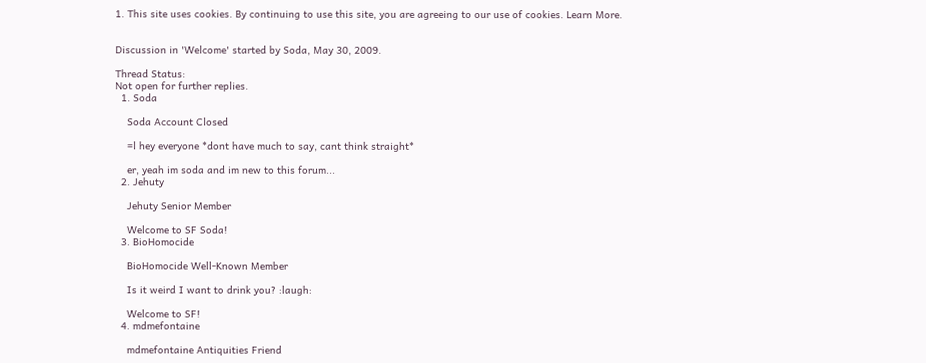1. This site uses cookies. By continuing to use this site, you are agreeing to our use of cookies. Learn More.


Discussion in 'Welcome' started by Soda, May 30, 2009.

Thread Status:
Not open for further replies.
  1. Soda

    Soda Account Closed

    =l hey everyone *dont have much to say, cant think straight*

    er, yeah im soda and im new to this forum...
  2. Jehuty

    Jehuty Senior Member

    Welcome to SF Soda!
  3. BioHomocide

    BioHomocide Well-Known Member

    Is it weird I want to drink you? :laugh:

    Welcome to SF!
  4. mdmefontaine

    mdmefontaine Antiquities Friend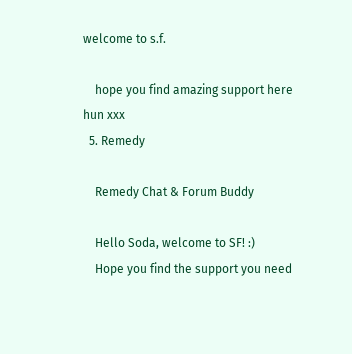welcome to s.f.

    hope you find amazing support here hun xxx
  5. Remedy

    Remedy Chat & Forum Buddy

    Hello Soda, welcome to SF! :)
    Hope you find the support you need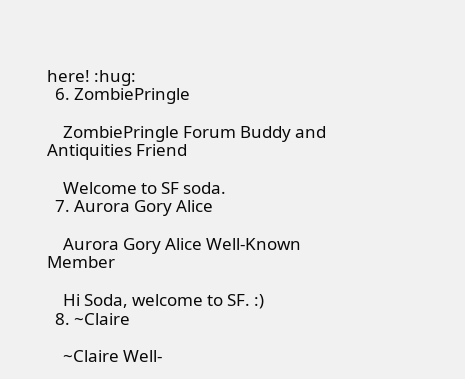here! :hug:
  6. ZombiePringle

    ZombiePringle Forum Buddy and Antiquities Friend

    Welcome to SF soda.
  7. Aurora Gory Alice

    Aurora Gory Alice Well-Known Member

    Hi Soda, welcome to SF. :)
  8. ~Claire

    ~Claire Well-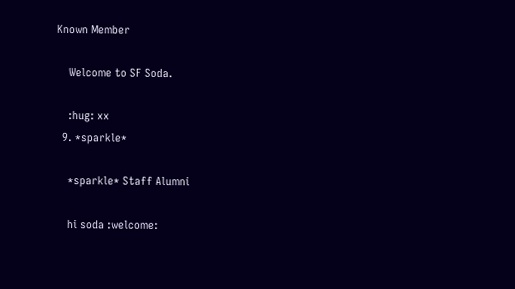Known Member

    Welcome to SF Soda.

    :hug: xx
  9. *sparkle*

    *sparkle* Staff Alumni

    hi soda :welcome: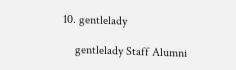10. gentlelady

    gentlelady Staff Alumni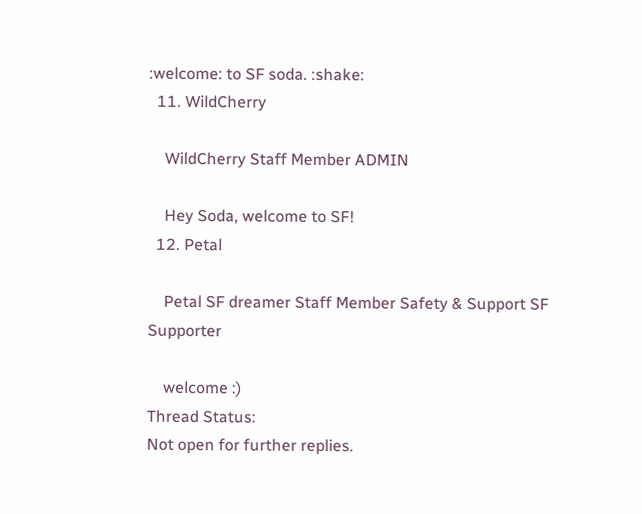:welcome: to SF soda. :shake:
  11. WildCherry

    WildCherry Staff Member ADMIN

    Hey Soda, welcome to SF!
  12. Petal

    Petal SF dreamer Staff Member Safety & Support SF Supporter

    welcome :)
Thread Status:
Not open for further replies.